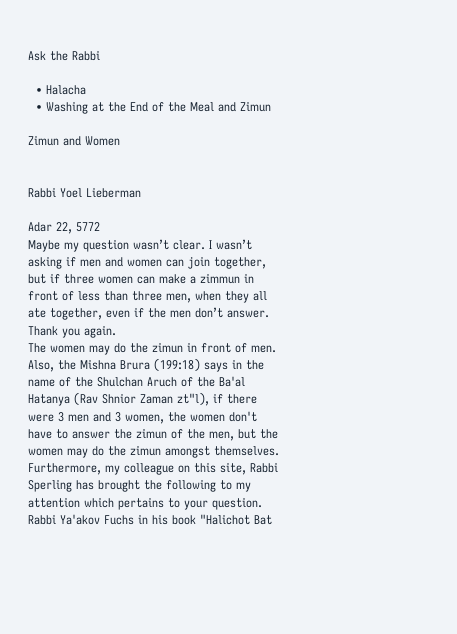Ask the Rabbi

  • Halacha
  • Washing at the End of the Meal and Zimun

Zimun and Women


Rabbi Yoel Lieberman

Adar 22, 5772
Maybe my question wasn’t clear. I wasn’t asking if men and women can join together, but if three women can make a zimmun in front of less than three men, when they all ate together, even if the men don’t answer. Thank you again.
The women may do the zimun in front of men. Also, the Mishna Brura (199:18) says in the name of the Shulchan Aruch of the Ba'al Hatanya (Rav Shnior Zaman zt"l), if there were 3 men and 3 women, the women don't have to answer the zimun of the men, but the women may do the zimun amongst themselves. Furthermore, my colleague on this site, Rabbi Sperling has brought the following to my attention which pertains to your question. Rabbi Ya'akov Fuchs in his book "Halichot Bat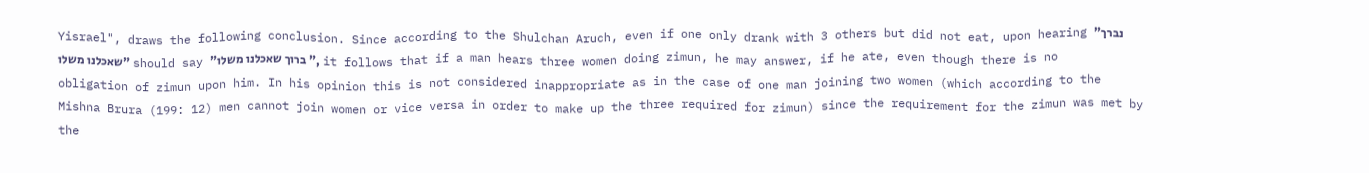Yisrael", draws the following conclusion. Since according to the Shulchan Aruch, even if one only drank with 3 others but did not eat, upon hearing "נברך שאכלנו משלו" should say "ברוך שאכלנו משלו ", it follows that if a man hears three women doing zimun, he may answer, if he ate, even though there is no obligation of zimun upon him. In his opinion this is not considered inappropriate as in the case of one man joining two women (which according to the Mishna Brura (199: 12) men cannot join women or vice versa in order to make up the three required for zimun) since the requirement for the zimun was met by the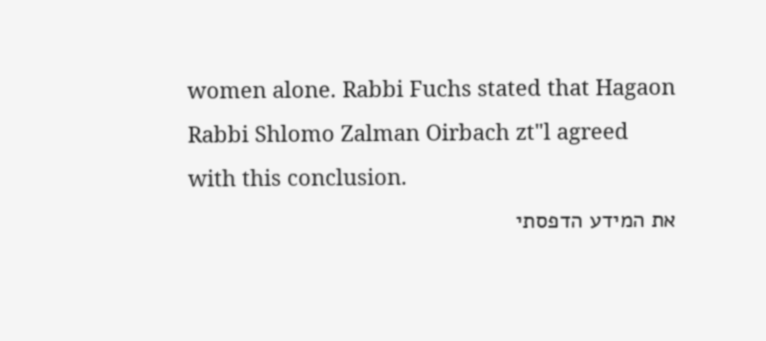women alone. Rabbi Fuchs stated that Hagaon Rabbi Shlomo Zalman Oirbach zt"l agreed with this conclusion.
את המידע הדפסתי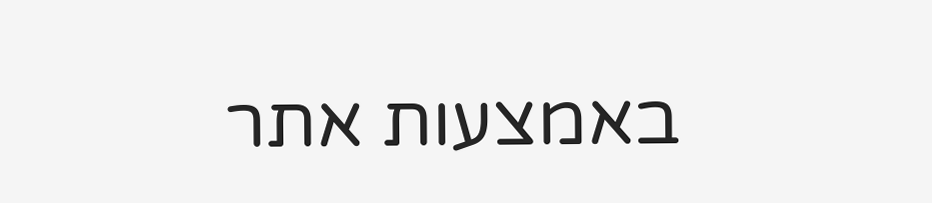באמצעות אתר